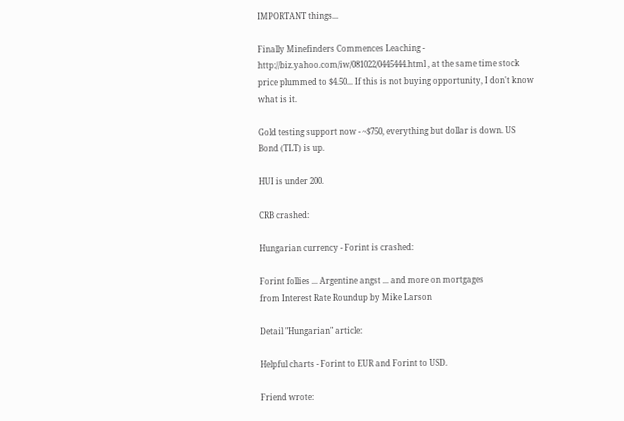IMPORTANT things...

Finally Minefinders Commences Leaching -
http://biz.yahoo.com/iw/081022/0445444.html , at the same time stock price plummed to $4.50... If this is not buying opportunity, I don't know what is it.

Gold testing support now - ~$750, everything but dollar is down. US Bond (TLT) is up.

HUI is under 200.

CRB crashed:

Hungarian currency - Forint is crashed:

Forint follies ... Argentine angst ... and more on mortgages
from Interest Rate Roundup by Mike Larson

Detail "Hungarian" article:

Helpful charts - Forint to EUR and Forint to USD.

Friend wrote: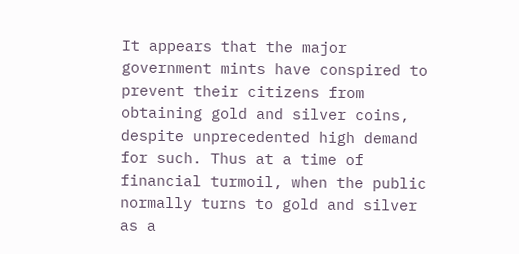It appears that the major government mints have conspired to prevent their citizens from obtaining gold and silver coins, despite unprecedented high demand for such. Thus at a time of financial turmoil, when the public normally turns to gold and silver as a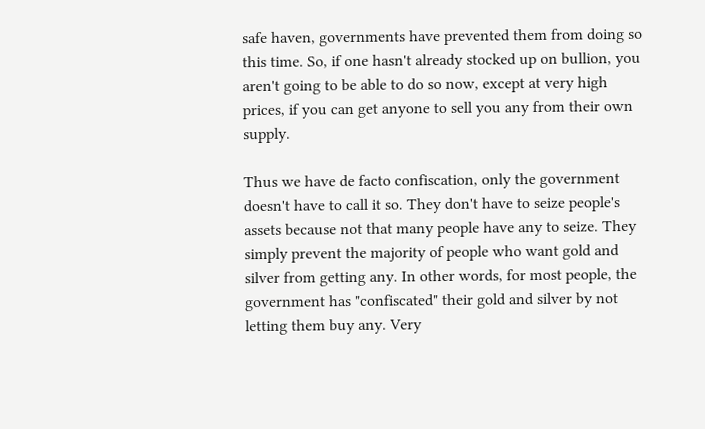safe haven, governments have prevented them from doing so this time. So, if one hasn't already stocked up on bullion, you aren't going to be able to do so now, except at very high prices, if you can get anyone to sell you any from their own supply.

Thus we have de facto confiscation, only the government doesn't have to call it so. They don't have to seize people's assets because not that many people have any to seize. They simply prevent the majority of people who want gold and silver from getting any. In other words, for most people, the government has "confiscated" their gold and silver by not letting them buy any. Very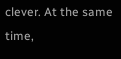clever. At the same time,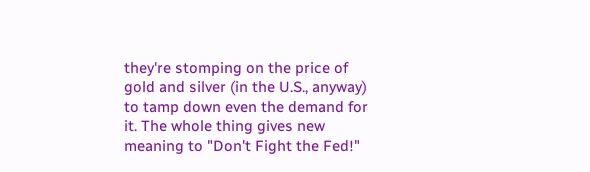they're stomping on the price of gold and silver (in the U.S., anyway) to tamp down even the demand for it. The whole thing gives new meaning to "Don't Fight the Fed!"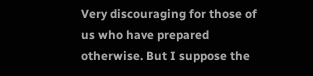Very discouraging for those of us who have prepared otherwise. But I suppose the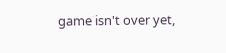game isn't over yet,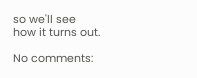so we'll see how it turns out.

No comments: